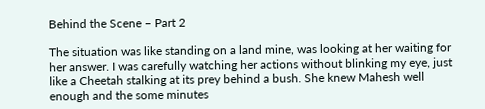Behind the Scene – Part 2

The situation was like standing on a land mine, was looking at her waiting for her answer. I was carefully watching her actions without blinking my eye, just like a Cheetah stalking at its prey behind a bush. She knew Mahesh well enough and the some minutes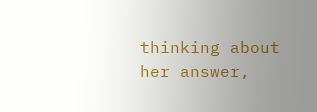thinking about her answer,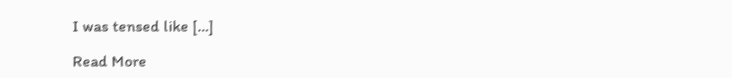I was tensed like […]

Read More